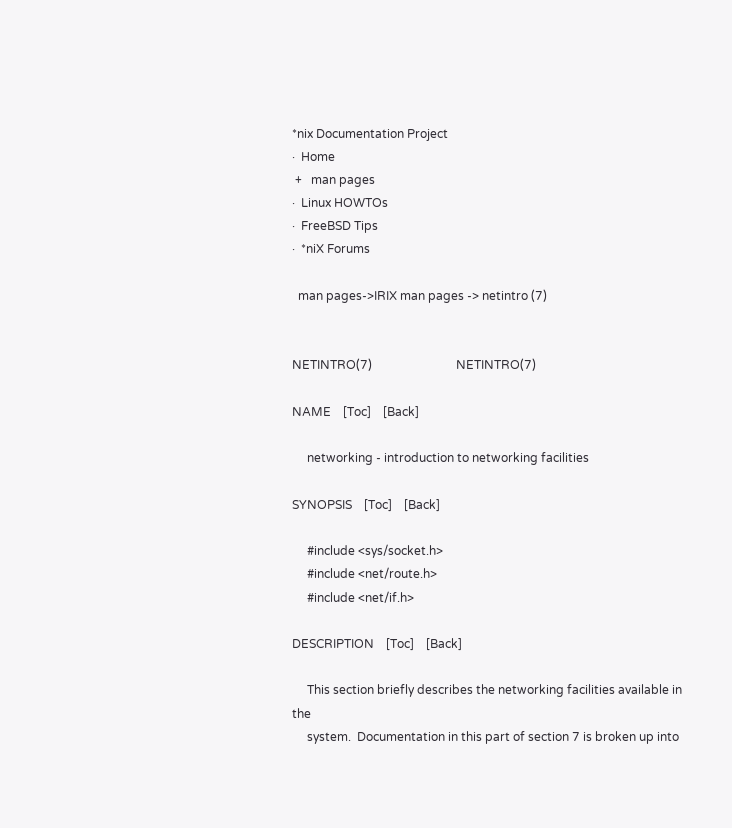*nix Documentation Project
·  Home
 +   man pages
·  Linux HOWTOs
·  FreeBSD Tips
·  *niX Forums

  man pages->IRIX man pages -> netintro (7)


NETINTRO(7)                            NETINTRO(7)

NAME    [Toc]    [Back]

     networking - introduction to networking facilities

SYNOPSIS    [Toc]    [Back]

     #include <sys/socket.h>
     #include <net/route.h>
     #include <net/if.h>

DESCRIPTION    [Toc]    [Back]

     This section briefly describes the networking facilities available in the
     system.  Documentation in this part of section 7 is broken up into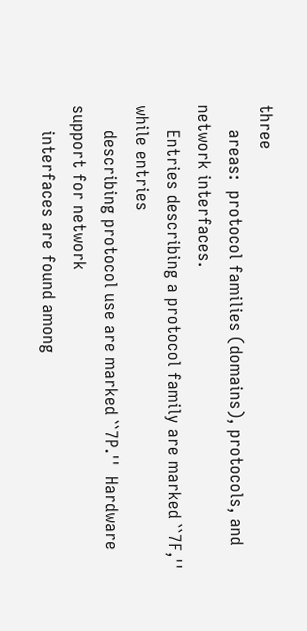three
     areas:  protocol families (domains), protocols, and network interfaces.
     Entries describing a protocol family are marked ``7F,'' while entries
     describing protocol use are marked ``7P.''  Hardware support for network
     interfaces are found among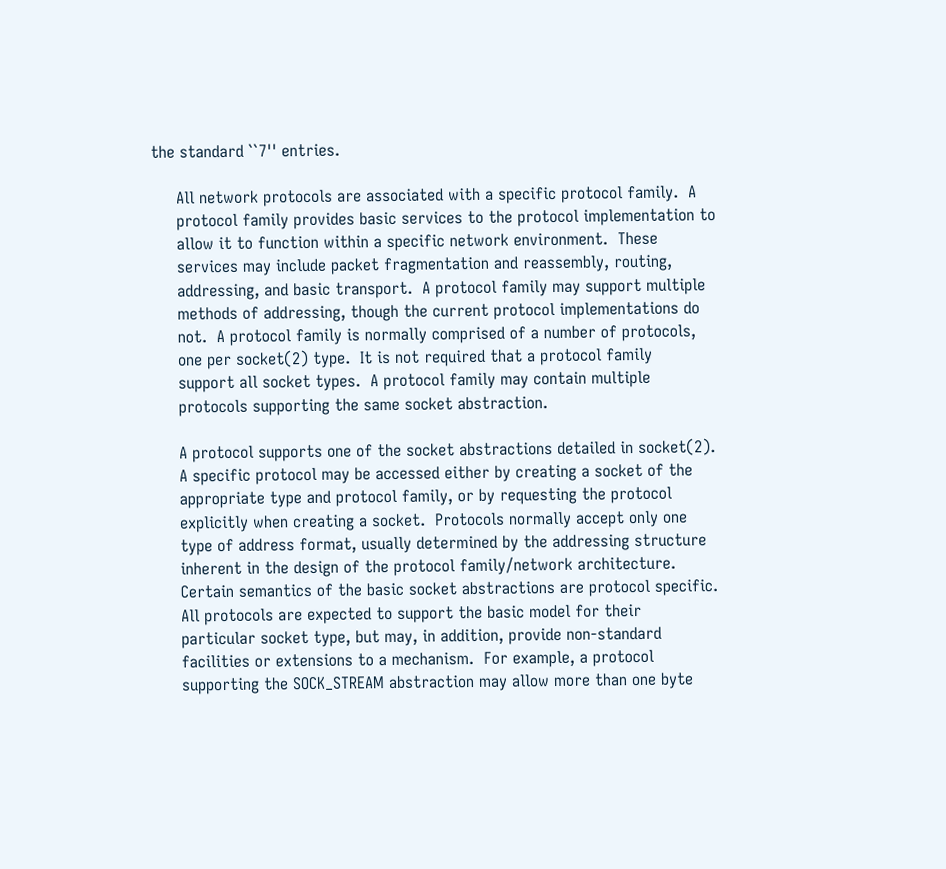the standard ``7'' entries.

     All network protocols are associated with a specific protocol family.  A
     protocol family provides basic services to the protocol implementation to
     allow it to function within a specific network environment.  These
     services may include packet fragmentation and reassembly, routing,
     addressing, and basic transport.  A protocol family may support multiple
     methods of addressing, though the current protocol implementations do
     not.  A protocol family is normally comprised of a number of protocols,
     one per socket(2) type.  It is not required that a protocol family
     support all socket types.  A protocol family may contain multiple
     protocols supporting the same socket abstraction.

     A protocol supports one of the socket abstractions detailed in socket(2).
     A specific protocol may be accessed either by creating a socket of the
     appropriate type and protocol family, or by requesting the protocol
     explicitly when creating a socket.  Protocols normally accept only one
     type of address format, usually determined by the addressing structure
     inherent in the design of the protocol family/network architecture.
     Certain semantics of the basic socket abstractions are protocol specific.
     All protocols are expected to support the basic model for their
     particular socket type, but may, in addition, provide non-standard
     facilities or extensions to a mechanism.  For example, a protocol
     supporting the SOCK_STREAM abstraction may allow more than one byte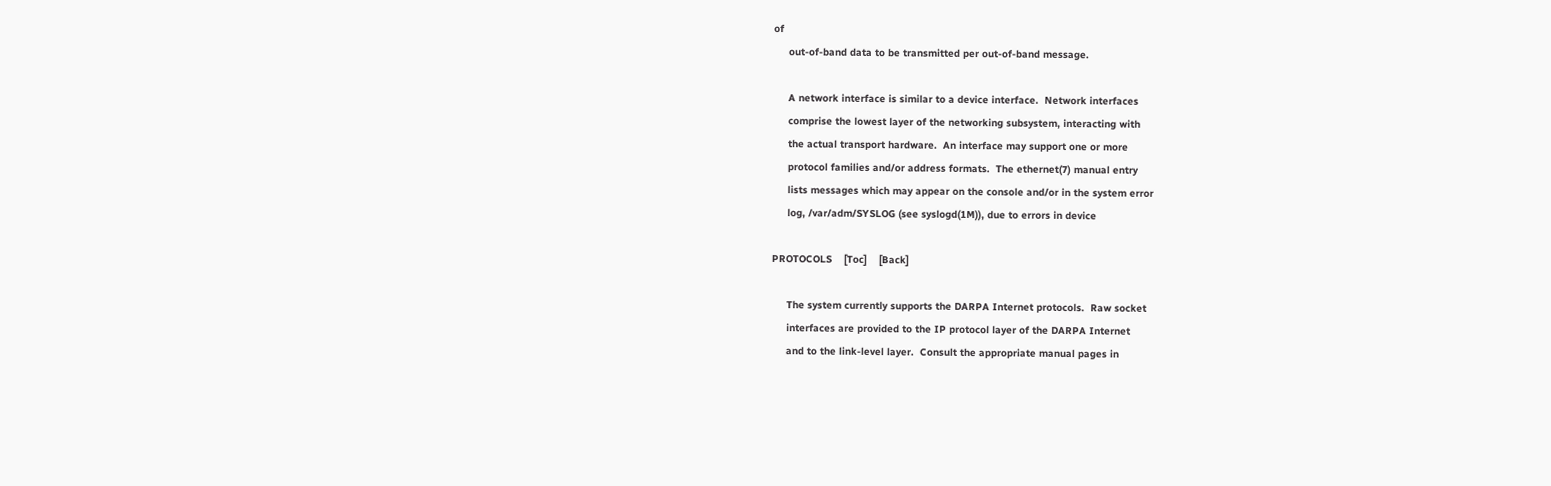of
     out-of-band data to be transmitted per out-of-band message.

     A network interface is similar to a device interface.  Network interfaces
     comprise the lowest layer of the networking subsystem, interacting with
     the actual transport hardware.  An interface may support one or more
     protocol families and/or address formats.  The ethernet(7) manual entry
     lists messages which may appear on the console and/or in the system error
     log, /var/adm/SYSLOG (see syslogd(1M)), due to errors in device

PROTOCOLS    [Toc]    [Back]

     The system currently supports the DARPA Internet protocols.  Raw socket
     interfaces are provided to the IP protocol layer of the DARPA Internet
     and to the link-level layer.  Consult the appropriate manual pages in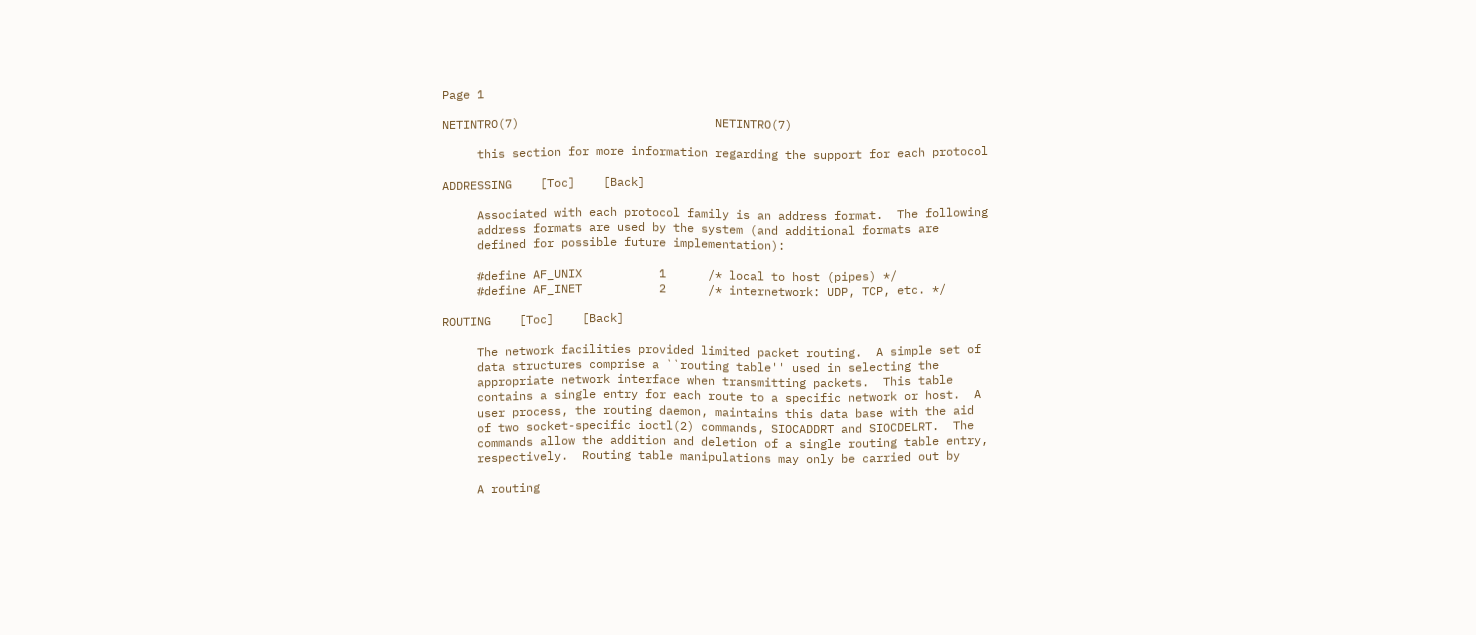Page 1

NETINTRO(7)                            NETINTRO(7)

     this section for more information regarding the support for each protocol

ADDRESSING    [Toc]    [Back]

     Associated with each protocol family is an address format.  The following
     address formats are used by the system (and additional formats are
     defined for possible future implementation):

     #define AF_UNIX           1      /* local to host (pipes) */
     #define AF_INET           2      /* internetwork: UDP, TCP, etc. */

ROUTING    [Toc]    [Back]

     The network facilities provided limited packet routing.  A simple set of
     data structures comprise a ``routing table'' used in selecting the
     appropriate network interface when transmitting packets.  This table
     contains a single entry for each route to a specific network or host.  A
     user process, the routing daemon, maintains this data base with the aid
     of two socket-specific ioctl(2) commands, SIOCADDRT and SIOCDELRT.  The
     commands allow the addition and deletion of a single routing table entry,
     respectively.  Routing table manipulations may only be carried out by

     A routing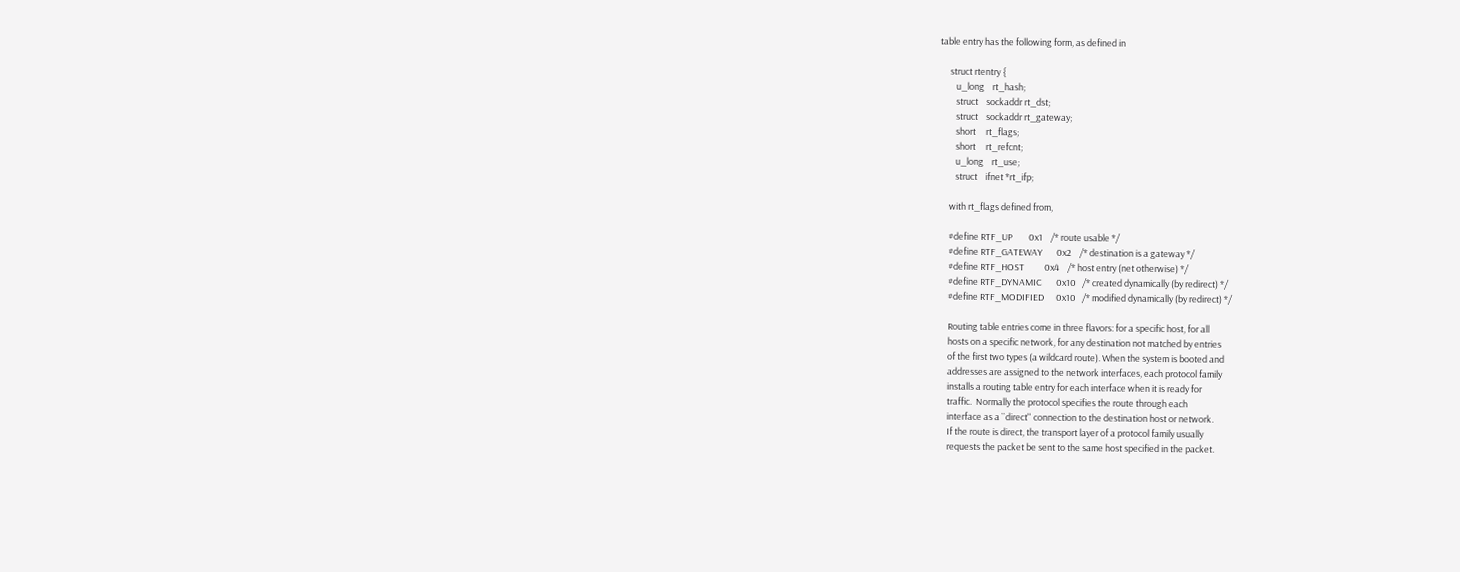table entry has the following form, as defined in

     struct rtentry {
        u_long    rt_hash;
        struct    sockaddr rt_dst;
        struct    sockaddr rt_gateway;
        short     rt_flags;
        short     rt_refcnt;
        u_long    rt_use;
        struct    ifnet *rt_ifp;

     with rt_flags defined from,

     #define RTF_UP        0x1    /* route usable */
     #define RTF_GATEWAY       0x2    /* destination is a gateway */
     #define RTF_HOST          0x4    /* host entry (net otherwise) */
     #define RTF_DYNAMIC       0x10   /* created dynamically (by redirect) */
     #define RTF_MODIFIED      0x10   /* modified dynamically (by redirect) */

     Routing table entries come in three flavors: for a specific host, for all
     hosts on a specific network, for any destination not matched by entries
     of the first two types (a wildcard route). When the system is booted and
     addresses are assigned to the network interfaces, each protocol family
     installs a routing table entry for each interface when it is ready for
     traffic.  Normally the protocol specifies the route through each
     interface as a ``direct'' connection to the destination host or network.
     If the route is direct, the transport layer of a protocol family usually
     requests the packet be sent to the same host specified in the packet.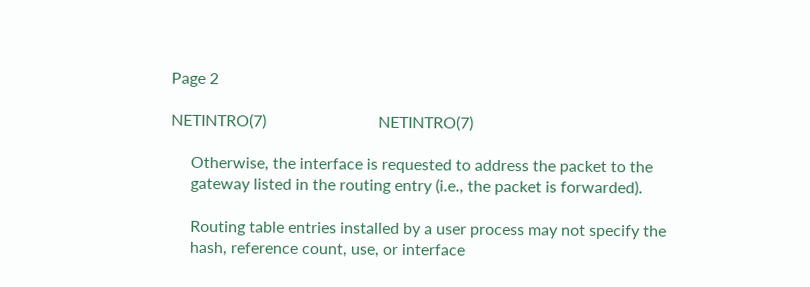Page 2

NETINTRO(7)                            NETINTRO(7)

     Otherwise, the interface is requested to address the packet to the
     gateway listed in the routing entry (i.e., the packet is forwarded).

     Routing table entries installed by a user process may not specify the
     hash, reference count, use, or interface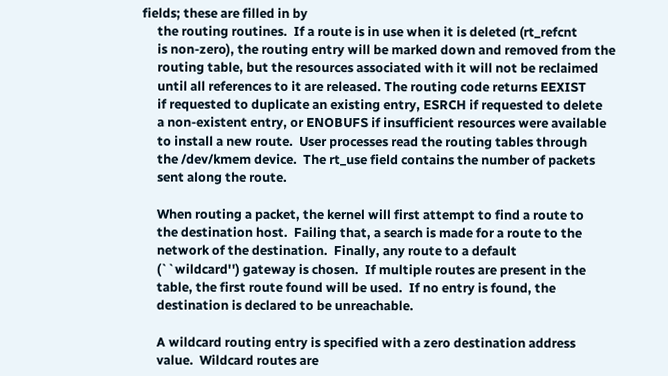fields; these are filled in by
     the routing routines.  If a route is in use when it is deleted (rt_refcnt
     is non-zero), the routing entry will be marked down and removed from the
     routing table, but the resources associated with it will not be reclaimed
     until all references to it are released. The routing code returns EEXIST
     if requested to duplicate an existing entry, ESRCH if requested to delete
     a non-existent entry, or ENOBUFS if insufficient resources were available
     to install a new route.  User processes read the routing tables through
     the /dev/kmem device.  The rt_use field contains the number of packets
     sent along the route.

     When routing a packet, the kernel will first attempt to find a route to
     the destination host.  Failing that, a search is made for a route to the
     network of the destination.  Finally, any route to a default
     (``wildcard'') gateway is chosen.  If multiple routes are present in the
     table, the first route found will be used.  If no entry is found, the
     destination is declared to be unreachable.

     A wildcard routing entry is specified with a zero destination address
     value.  Wildcard routes are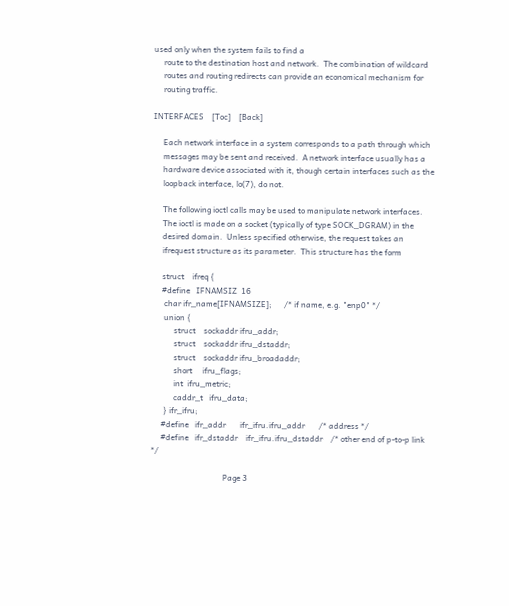used only when the system fails to find a
     route to the destination host and network.  The combination of wildcard
     routes and routing redirects can provide an economical mechanism for
     routing traffic.

INTERFACES    [Toc]    [Back]

     Each network interface in a system corresponds to a path through which
     messages may be sent and received.  A network interface usually has a
     hardware device associated with it, though certain interfaces such as the
     loopback interface, lo(7), do not.

     The following ioctl calls may be used to manipulate network interfaces.
     The ioctl is made on a socket (typically of type SOCK_DGRAM) in the
     desired domain.  Unless specified otherwise, the request takes an
     ifrequest structure as its parameter.  This structure has the form

     struct    ifreq {
     #define   IFNAMSIZ  16
      char ifr_name[IFNAMSIZE];      /* if name, e.g. "enp0" */
      union {
           struct    sockaddr ifru_addr;
           struct    sockaddr ifru_dstaddr;
           struct    sockaddr ifru_broadaddr;
           short     ifru_flags;
           int  ifru_metric;
           caddr_t   ifru_data;
      } ifr_ifru;
     #define   ifr_addr       ifr_ifru.ifru_addr       /* address */
     #define   ifr_dstaddr    ifr_ifru.ifru_dstaddr    /* other end of p-to-p link */

                                    Page 3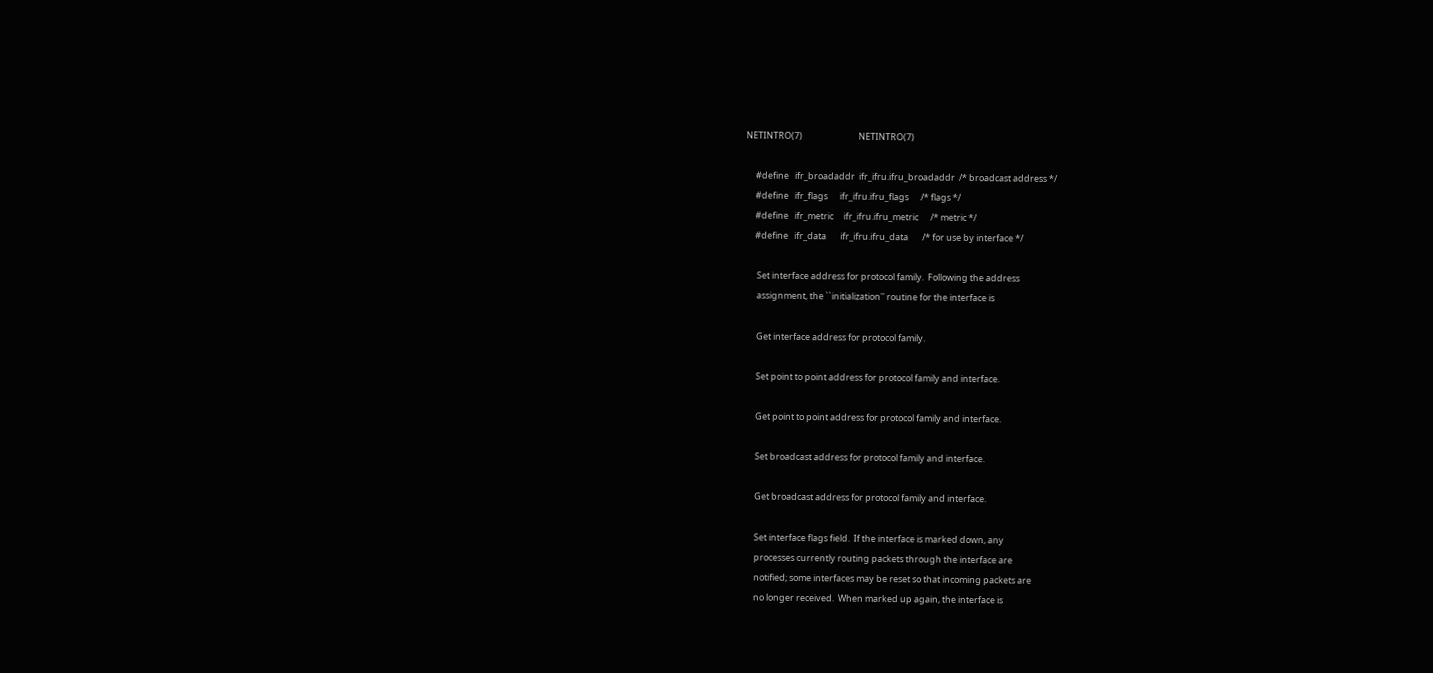NETINTRO(7)                            NETINTRO(7)

     #define   ifr_broadaddr  ifr_ifru.ifru_broadaddr  /* broadcast address */
     #define   ifr_flags      ifr_ifru.ifru_flags      /* flags */
     #define   ifr_metric     ifr_ifru.ifru_metric      /* metric */
     #define   ifr_data       ifr_ifru.ifru_data       /* for use by interface */

      Set interface address for protocol family.  Following the address
      assignment, the ``initialization'' routine for the interface is

      Get interface address for protocol family.

      Set point to point address for protocol family and interface.

      Get point to point address for protocol family and interface.

      Set broadcast address for protocol family and interface.

      Get broadcast address for protocol family and interface.

      Set interface flags field.  If the interface is marked down, any
      processes currently routing packets through the interface are
      notified; some interfaces may be reset so that incoming packets are
      no longer received.  When marked up again, the interface is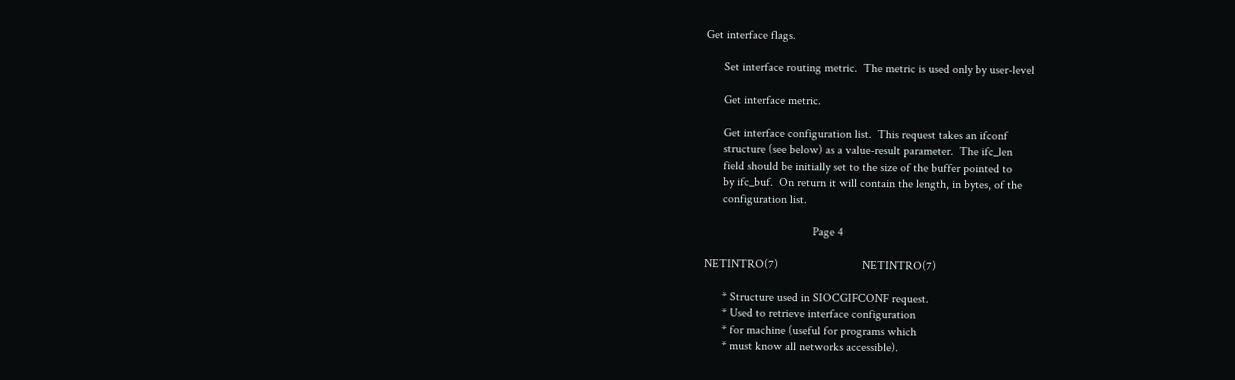Get interface flags.

      Set interface routing metric.  The metric is used only by user-level

      Get interface metric.

      Get interface configuration list.  This request takes an ifconf
      structure (see below) as a value-result parameter.  The ifc_len
      field should be initially set to the size of the buffer pointed to
      by ifc_buf.  On return it will contain the length, in bytes, of the
      configuration list.

                                    Page 4

NETINTRO(7)                            NETINTRO(7)

      * Structure used in SIOCGIFCONF request.
      * Used to retrieve interface configuration
      * for machine (useful for programs which
      * must know all networks accessible).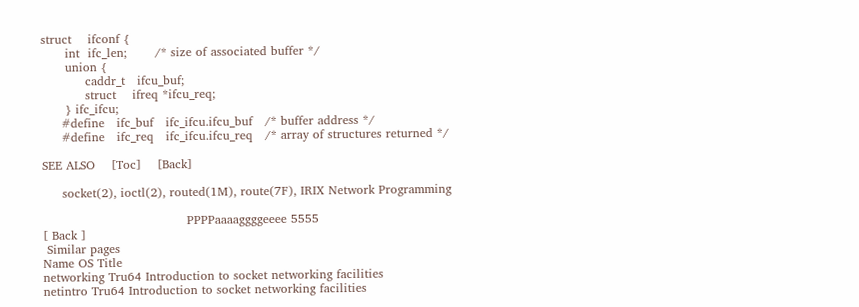struct    ifconf {
      int  ifc_len;       /* size of associated buffer */
      union {
           caddr_t   ifcu_buf;
           struct    ifreq *ifcu_req;
      } ifc_ifcu;
     #define   ifc_buf   ifc_ifcu.ifcu_buf   /* buffer address */
     #define   ifc_req   ifc_ifcu.ifcu_req   /* array of structures returned */

SEE ALSO    [Toc]    [Back]

     socket(2), ioctl(2), routed(1M), route(7F), IRIX Network Programming

                                    PPPPaaaaggggeeee 5555
[ Back ]
 Similar pages
Name OS Title
networking Tru64 Introduction to socket networking facilities
netintro Tru64 Introduction to socket networking facilities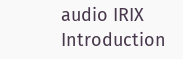audio IRIX Introduction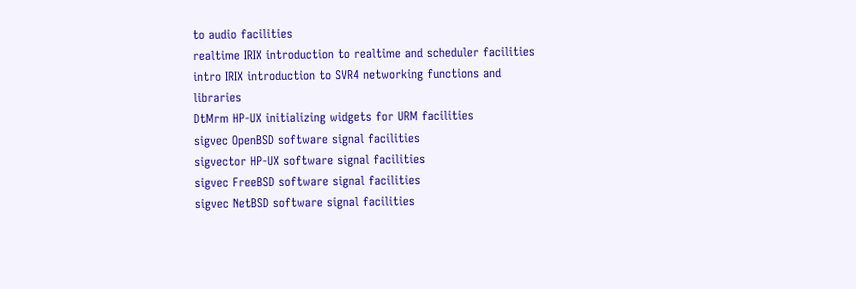to audio facilities
realtime IRIX introduction to realtime and scheduler facilities
intro IRIX introduction to SVR4 networking functions and libraries
DtMrm HP-UX initializing widgets for URM facilities
sigvec OpenBSD software signal facilities
sigvector HP-UX software signal facilities
sigvec FreeBSD software signal facilities
sigvec NetBSD software signal facilities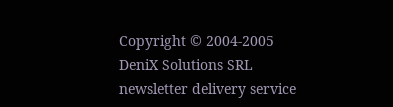Copyright © 2004-2005 DeniX Solutions SRL
newsletter delivery service